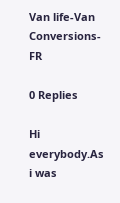Van life-Van Conversions-FR

0 Replies

Hi everybody.As i was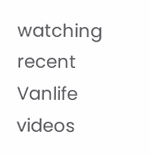watching recent Vanlife videos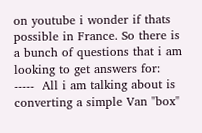on youtube i wonder if thats possible in France. So there is a bunch of questions that i am looking to get answers for:       -----  All i am talking about is converting a simple Van "box"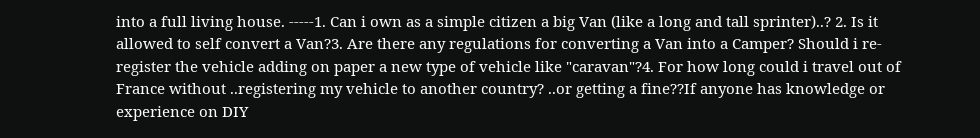into a full living house. -----1. Can i own as a simple citizen a big Van (like a long and tall sprinter)..? 2. Is it allowed to self convert a Van?3. Are there any regulations for converting a Van into a Camper? Should i re-register the vehicle adding on paper a new type of vehicle like "caravan"?4. For how long could i travel out of France without ..registering my vehicle to another country? ..or getting a fine??If anyone has knowledge or experience on DIY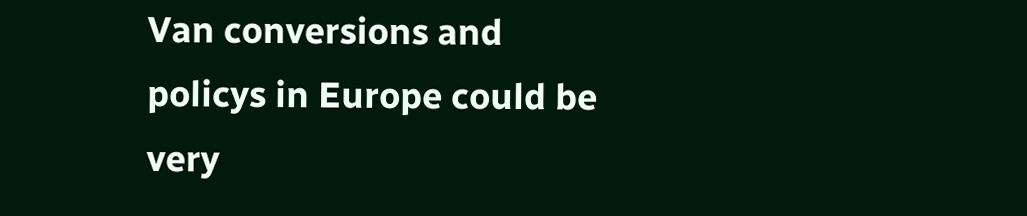Van conversions and policys in Europe could be very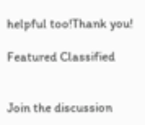helpful too!Thank you!

Featured Classified


Join the discussion